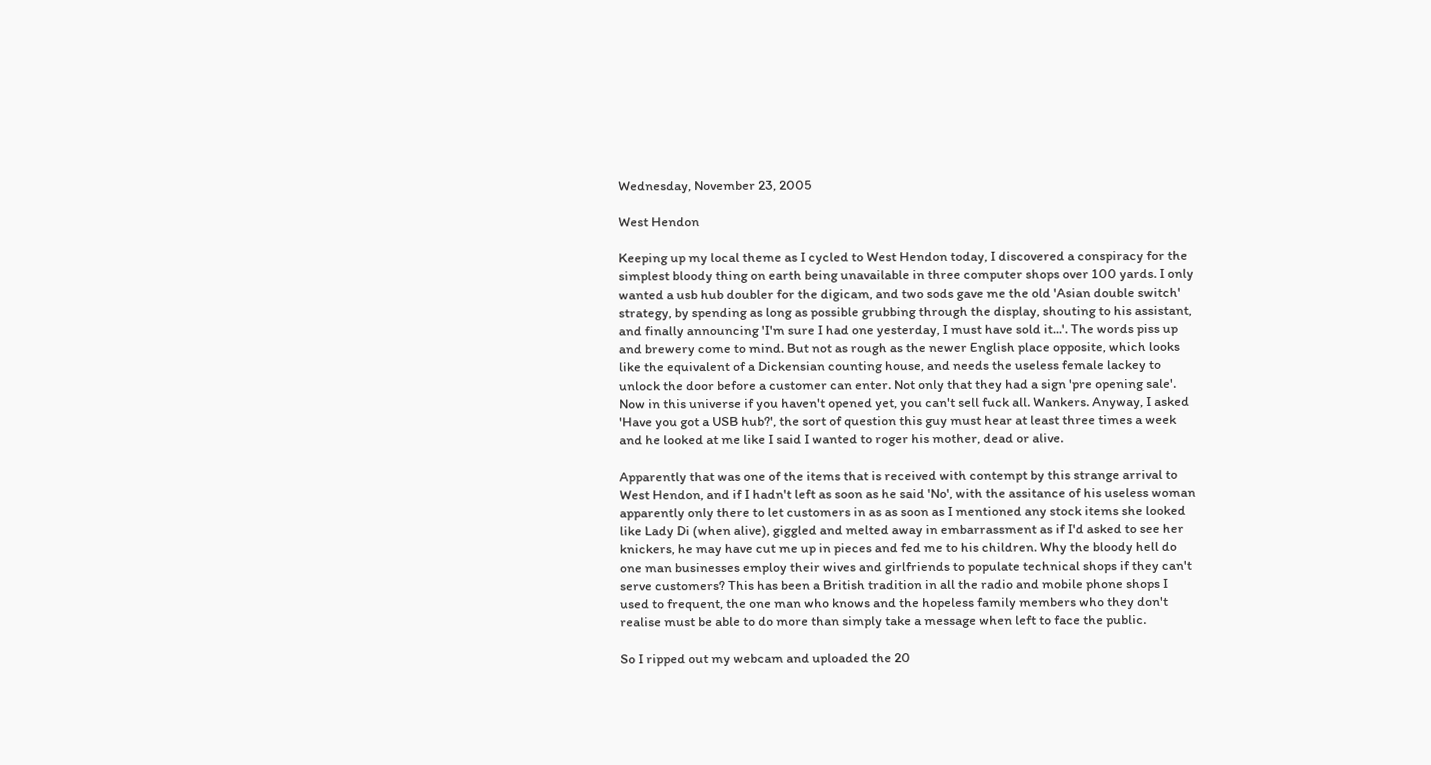Wednesday, November 23, 2005

West Hendon

Keeping up my local theme as I cycled to West Hendon today, I discovered a conspiracy for the simplest bloody thing on earth being unavailable in three computer shops over 100 yards. I only wanted a usb hub doubler for the digicam, and two sods gave me the old 'Asian double switch' strategy, by spending as long as possible grubbing through the display, shouting to his assistant, and finally announcing 'I'm sure I had one yesterday, I must have sold it...'. The words piss up and brewery come to mind. But not as rough as the newer English place opposite, which looks like the equivalent of a Dickensian counting house, and needs the useless female lackey to unlock the door before a customer can enter. Not only that they had a sign 'pre opening sale'. Now in this universe if you haven't opened yet, you can't sell fuck all. Wankers. Anyway, I asked 'Have you got a USB hub?', the sort of question this guy must hear at least three times a week and he looked at me like I said I wanted to roger his mother, dead or alive.

Apparently that was one of the items that is received with contempt by this strange arrival to West Hendon, and if I hadn't left as soon as he said 'No', with the assitance of his useless woman apparently only there to let customers in as as soon as I mentioned any stock items she looked like Lady Di (when alive), giggled and melted away in embarrassment as if I'd asked to see her knickers, he may have cut me up in pieces and fed me to his children. Why the bloody hell do one man businesses employ their wives and girlfriends to populate technical shops if they can't serve customers? This has been a British tradition in all the radio and mobile phone shops I used to frequent, the one man who knows and the hopeless family members who they don't realise must be able to do more than simply take a message when left to face the public.

So I ripped out my webcam and uploaded the 20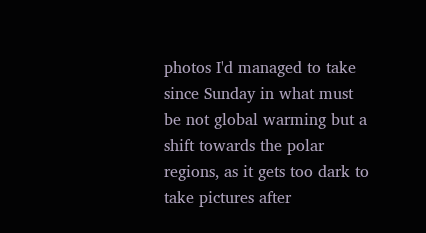photos I'd managed to take since Sunday in what must be not global warming but a shift towards the polar regions, as it gets too dark to take pictures after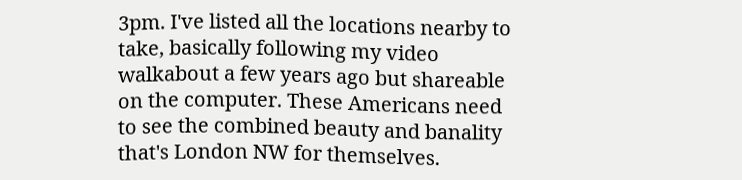3pm. I've listed all the locations nearby to take, basically following my video walkabout a few years ago but shareable on the computer. These Americans need to see the combined beauty and banality that's London NW for themselves.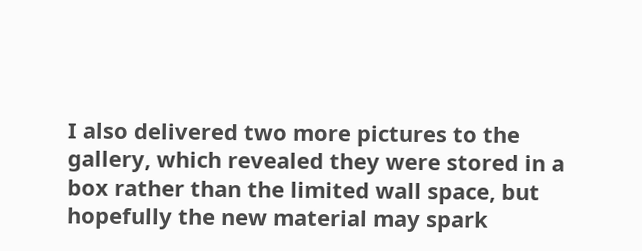I also delivered two more pictures to the gallery, which revealed they were stored in a box rather than the limited wall space, but hopefully the new material may spark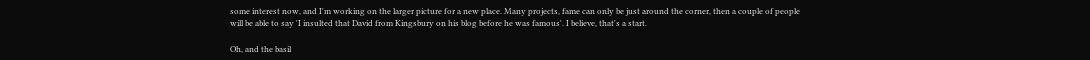some interest now, and I'm working on the larger picture for a new place. Many projects, fame can only be just around the corner, then a couple of people will be able to say 'I insulted that David from Kingsbury on his blog before he was famous'. I believe, that's a start.

Oh, and the basil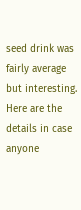seed drink was fairly average but interesting. Here are the details in case anyone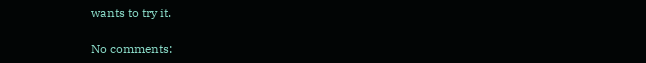wants to try it.

No comments: